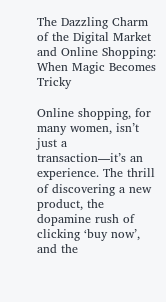The Dazzling Charm of the Digital Market and Online Shopping: When Magic Becomes Tricky

Online shopping, for many women, isn’t just a transaction—it’s an experience. The thrill of discovering a new product, the dopamine rush of clicking ‘buy now’, and the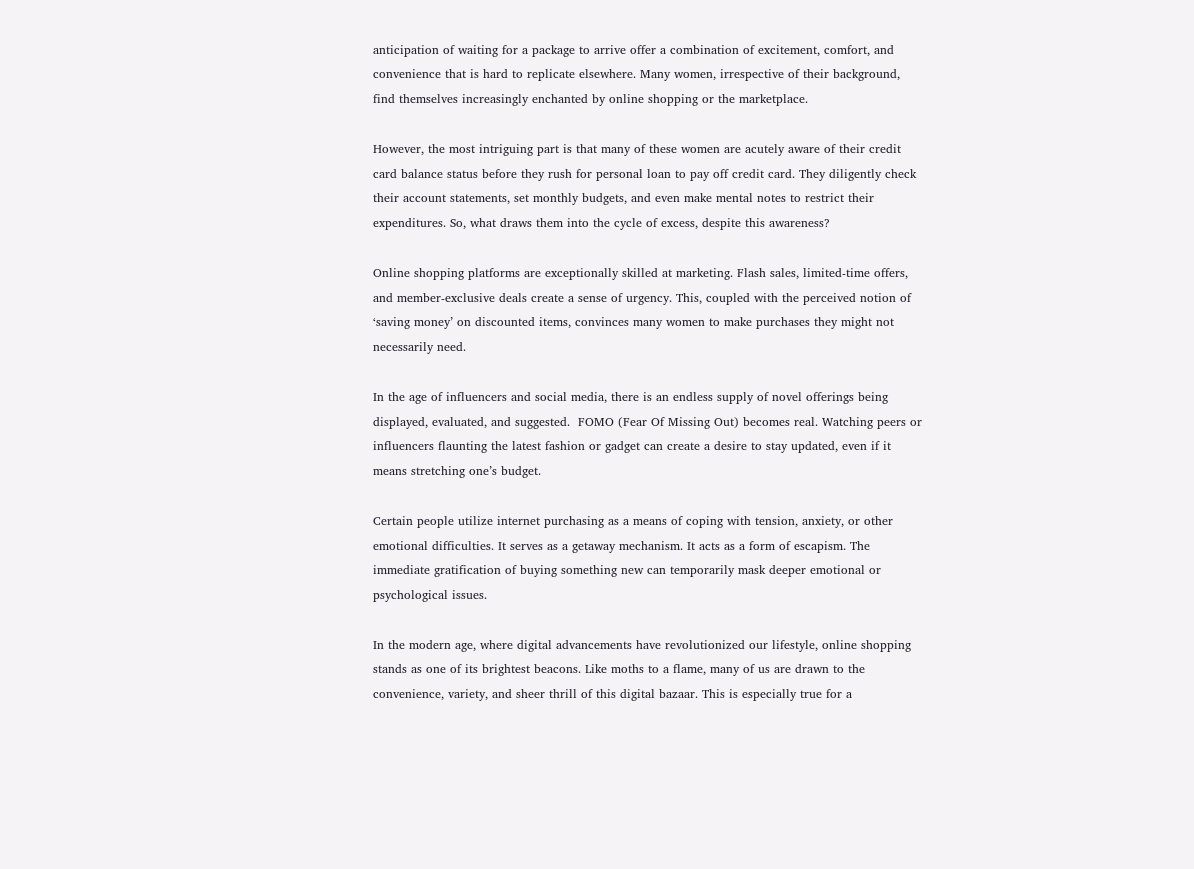anticipation of waiting for a package to arrive offer a combination of excitement, comfort, and convenience that is hard to replicate elsewhere. Many women, irrespective of their background, find themselves increasingly enchanted by online shopping or the marketplace.

However, the most intriguing part is that many of these women are acutely aware of their credit card balance status before they rush for personal loan to pay off credit card. They diligently check their account statements, set monthly budgets, and even make mental notes to restrict their expenditures. So, what draws them into the cycle of excess, despite this awareness?

Online shopping platforms are exceptionally skilled at marketing. Flash sales, limited-time offers, and member-exclusive deals create a sense of urgency. This, coupled with the perceived notion of ‘saving money’ on discounted items, convinces many women to make purchases they might not necessarily need.

In the age of influencers and social media, there is an endless supply of novel offerings being displayed, evaluated, and suggested.  FOMO (Fear Of Missing Out) becomes real. Watching peers or influencers flaunting the latest fashion or gadget can create a desire to stay updated, even if it means stretching one’s budget.

Certain people utilize internet purchasing as a means of coping with tension, anxiety, or other emotional difficulties. It serves as a getaway mechanism. It acts as a form of escapism. The immediate gratification of buying something new can temporarily mask deeper emotional or psychological issues.

In the modern age, where digital advancements have revolutionized our lifestyle, online shopping stands as one of its brightest beacons. Like moths to a flame, many of us are drawn to the convenience, variety, and sheer thrill of this digital bazaar. This is especially true for a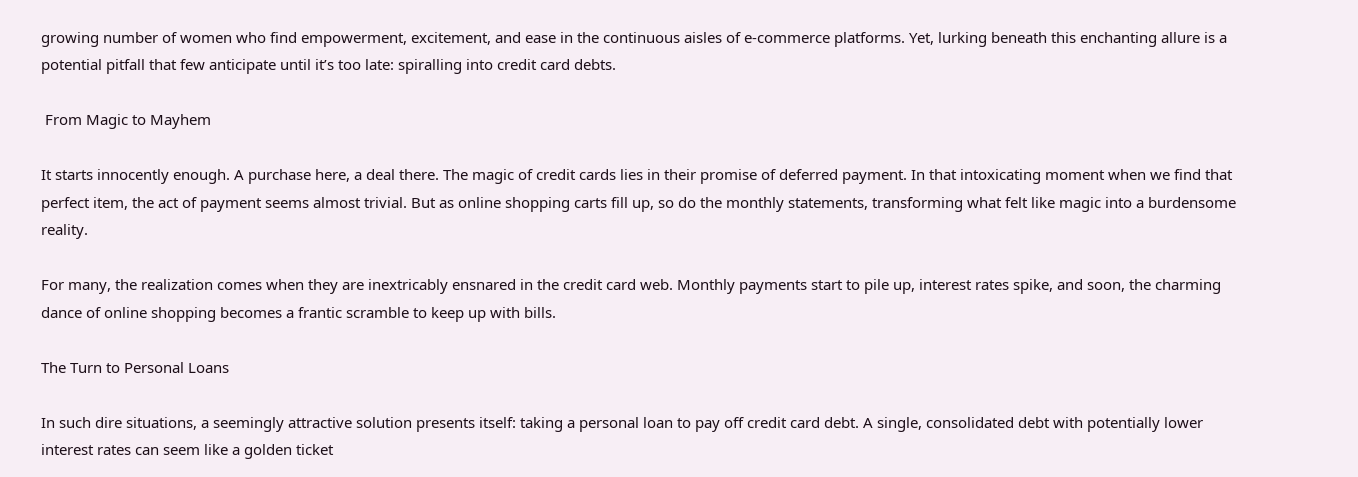growing number of women who find empowerment, excitement, and ease in the continuous aisles of e-commerce platforms. Yet, lurking beneath this enchanting allure is a potential pitfall that few anticipate until it’s too late: spiralling into credit card debts.

 From Magic to Mayhem

It starts innocently enough. A purchase here, a deal there. The magic of credit cards lies in their promise of deferred payment. In that intoxicating moment when we find that perfect item, the act of payment seems almost trivial. But as online shopping carts fill up, so do the monthly statements, transforming what felt like magic into a burdensome reality.

For many, the realization comes when they are inextricably ensnared in the credit card web. Monthly payments start to pile up, interest rates spike, and soon, the charming dance of online shopping becomes a frantic scramble to keep up with bills.

The Turn to Personal Loans

In such dire situations, a seemingly attractive solution presents itself: taking a personal loan to pay off credit card debt. A single, consolidated debt with potentially lower interest rates can seem like a golden ticket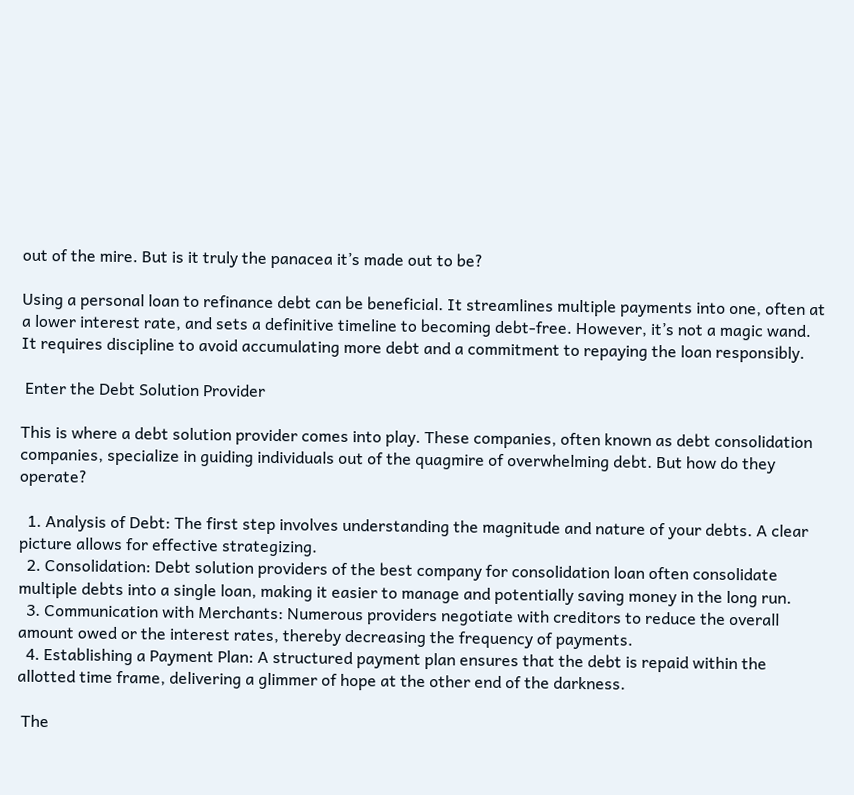out of the mire. But is it truly the panacea it’s made out to be?

Using a personal loan to refinance debt can be beneficial. It streamlines multiple payments into one, often at a lower interest rate, and sets a definitive timeline to becoming debt-free. However, it’s not a magic wand. It requires discipline to avoid accumulating more debt and a commitment to repaying the loan responsibly.

 Enter the Debt Solution Provider

This is where a debt solution provider comes into play. These companies, often known as debt consolidation companies, specialize in guiding individuals out of the quagmire of overwhelming debt. But how do they operate?

  1. Analysis of Debt: The first step involves understanding the magnitude and nature of your debts. A clear picture allows for effective strategizing.
  2. Consolidation: Debt solution providers of the best company for consolidation loan often consolidate multiple debts into a single loan, making it easier to manage and potentially saving money in the long run.
  3. Communication with Merchants: Numerous providers negotiate with creditors to reduce the overall amount owed or the interest rates, thereby decreasing the frequency of payments.
  4. Establishing a Payment Plan: A structured payment plan ensures that the debt is repaid within the allotted time frame, delivering a glimmer of hope at the other end of the darkness.

 The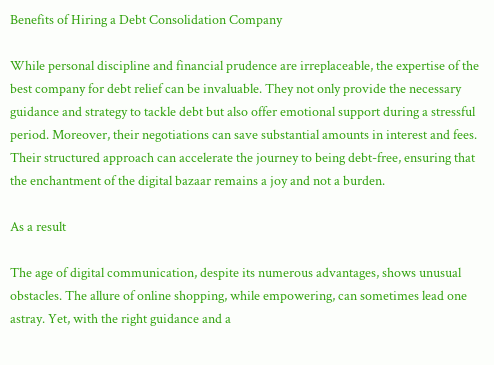Benefits of Hiring a Debt Consolidation Company

While personal discipline and financial prudence are irreplaceable, the expertise of the best company for debt relief can be invaluable. They not only provide the necessary guidance and strategy to tackle debt but also offer emotional support during a stressful period. Moreover, their negotiations can save substantial amounts in interest and fees. Their structured approach can accelerate the journey to being debt-free, ensuring that the enchantment of the digital bazaar remains a joy and not a burden.

As a result

The age of digital communication, despite its numerous advantages, shows unusual obstacles. The allure of online shopping, while empowering, can sometimes lead one astray. Yet, with the right guidance and a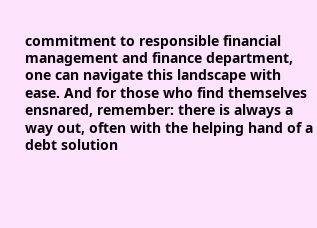commitment to responsible financial management and finance department, one can navigate this landscape with ease. And for those who find themselves ensnared, remember: there is always a way out, often with the helping hand of a debt solution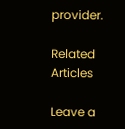provider.

Related Articles

Leave a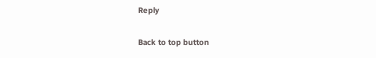Reply

Back to top button